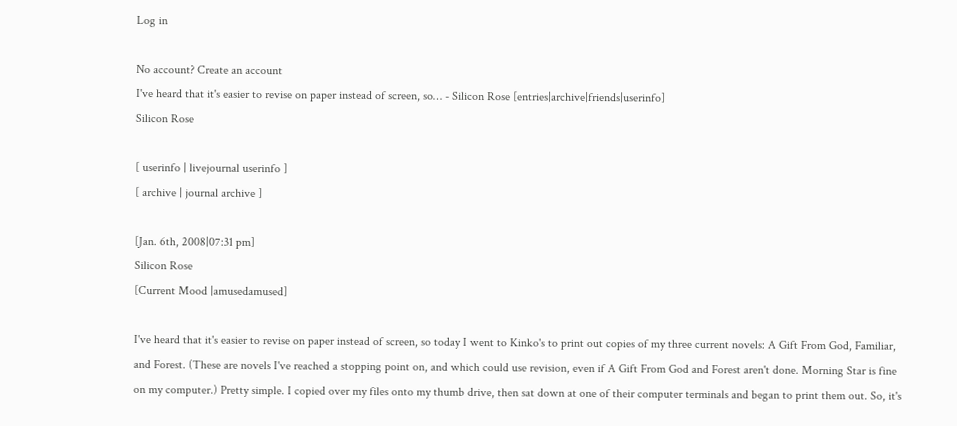Log in

No account? Create an account
I've heard that it's easier to revise on paper instead of screen, so… - Silicon Rose [entries|archive|friends|userinfo]
Silicon Rose

[ userinfo | livejournal userinfo ]
[ archive | journal archive ]

[Jan. 6th, 2008|07:31 pm]
Silicon Rose
[Current Mood |amusedamused]

I've heard that it's easier to revise on paper instead of screen, so today I went to Kinko's to print out copies of my three current novels: A Gift From God, Familiar, and Forest. (These are novels I've reached a stopping point on, and which could use revision, even if A Gift From God and Forest aren't done. Morning Star is fine on my computer.) Pretty simple. I copied over my files onto my thumb drive, then sat down at one of their computer terminals and began to print them out. So, it's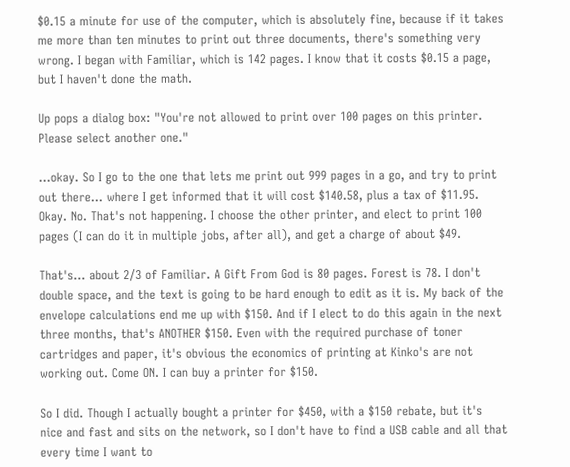$0.15 a minute for use of the computer, which is absolutely fine, because if it takes me more than ten minutes to print out three documents, there's something very wrong. I began with Familiar, which is 142 pages. I know that it costs $0.15 a page, but I haven't done the math.

Up pops a dialog box: "You're not allowed to print over 100 pages on this printer. Please select another one."

...okay. So I go to the one that lets me print out 999 pages in a go, and try to print out there... where I get informed that it will cost $140.58, plus a tax of $11.95. Okay. No. That's not happening. I choose the other printer, and elect to print 100 pages (I can do it in multiple jobs, after all), and get a charge of about $49.

That's... about 2/3 of Familiar. A Gift From God is 80 pages. Forest is 78. I don't double space, and the text is going to be hard enough to edit as it is. My back of the envelope calculations end me up with $150. And if I elect to do this again in the next three months, that's ANOTHER $150. Even with the required purchase of toner cartridges and paper, it's obvious the economics of printing at Kinko's are not working out. Come ON. I can buy a printer for $150.

So I did. Though I actually bought a printer for $450, with a $150 rebate, but it's nice and fast and sits on the network, so I don't have to find a USB cable and all that every time I want to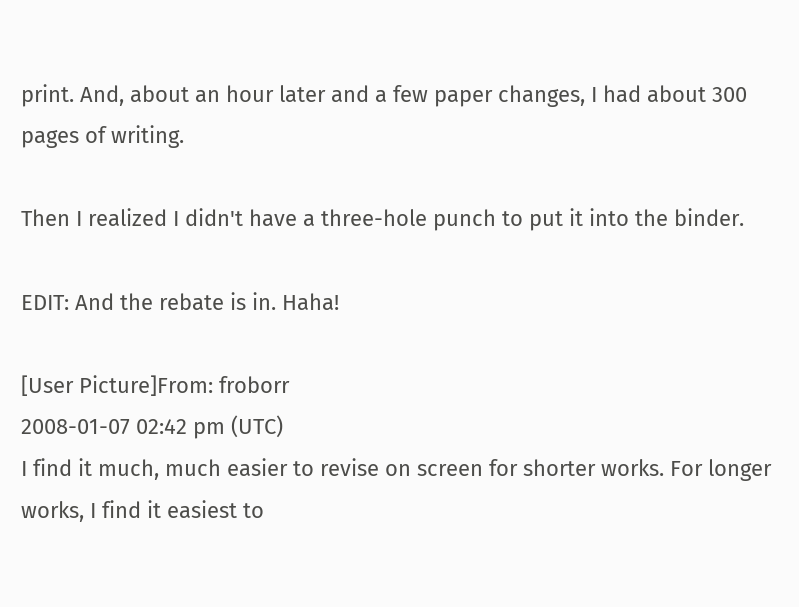print. And, about an hour later and a few paper changes, I had about 300 pages of writing.

Then I realized I didn't have a three-hole punch to put it into the binder.

EDIT: And the rebate is in. Haha!

[User Picture]From: froborr
2008-01-07 02:42 pm (UTC)
I find it much, much easier to revise on screen for shorter works. For longer works, I find it easiest to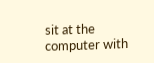sit at the computer with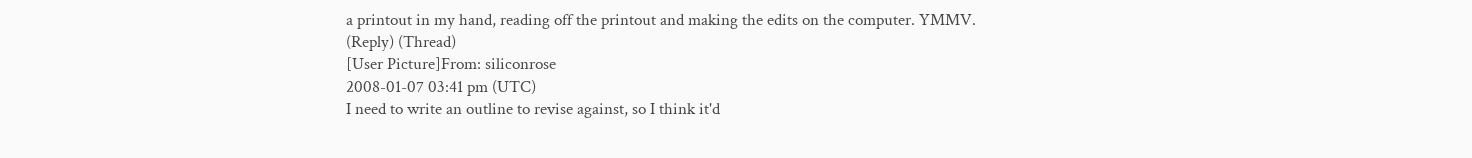a printout in my hand, reading off the printout and making the edits on the computer. YMMV.
(Reply) (Thread)
[User Picture]From: siliconrose
2008-01-07 03:41 pm (UTC)
I need to write an outline to revise against, so I think it'd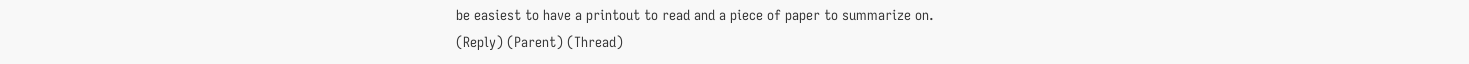be easiest to have a printout to read and a piece of paper to summarize on.
(Reply) (Parent) (Thread)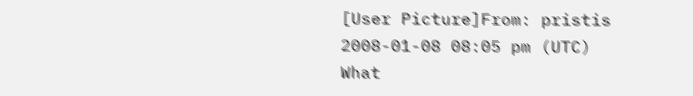[User Picture]From: pristis
2008-01-08 08:05 pm (UTC)
What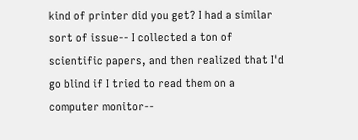kind of printer did you get? I had a similar sort of issue-- I collected a ton of scientific papers, and then realized that I'd go blind if I tried to read them on a computer monitor--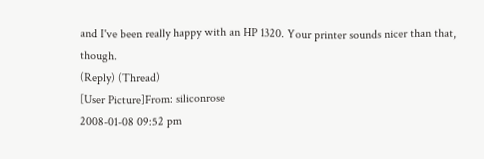and I've been really happy with an HP 1320. Your printer sounds nicer than that, though.
(Reply) (Thread)
[User Picture]From: siliconrose
2008-01-08 09:52 pm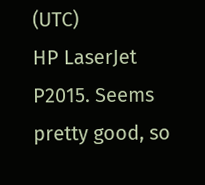(UTC)
HP LaserJet P2015. Seems pretty good, so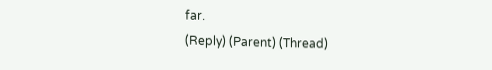far.
(Reply) (Parent) (Thread)